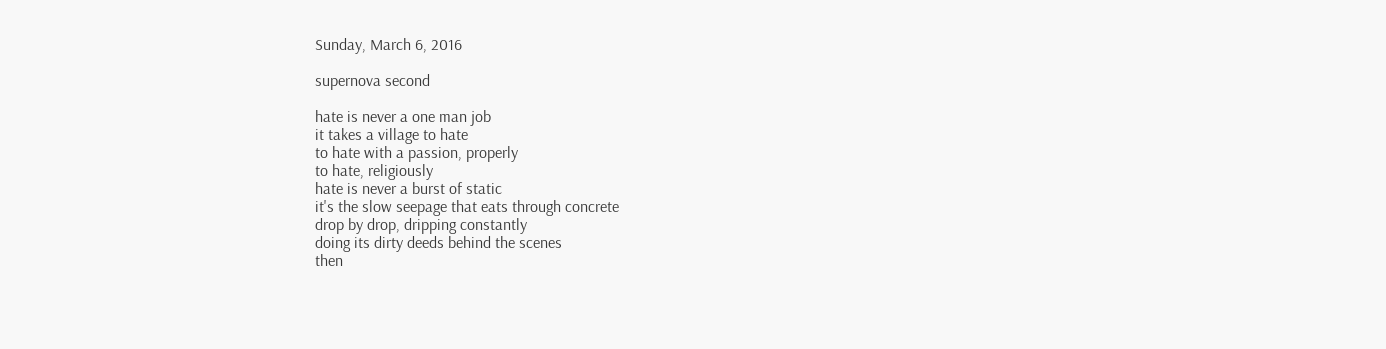Sunday, March 6, 2016

supernova second

hate is never a one man job
it takes a village to hate
to hate with a passion, properly
to hate, religiously
hate is never a burst of static
it's the slow seepage that eats through concrete
drop by drop, dripping constantly
doing its dirty deeds behind the scenes
then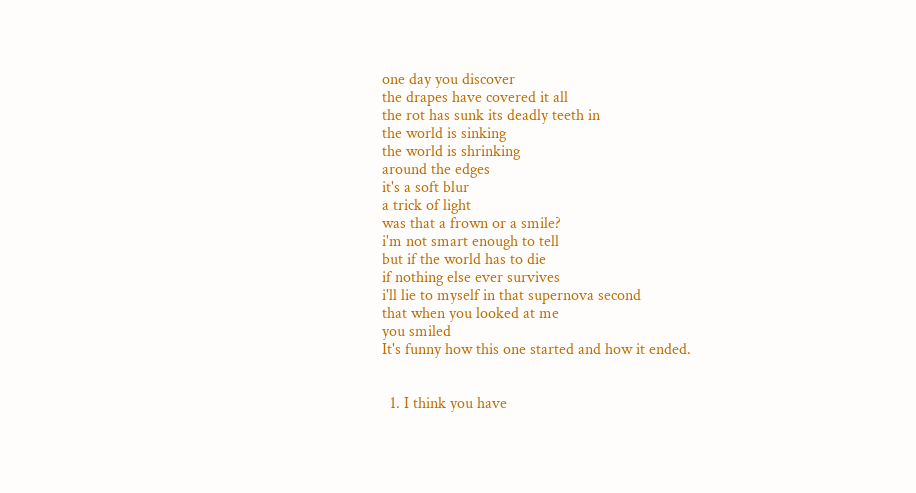one day you discover
the drapes have covered it all
the rot has sunk its deadly teeth in
the world is sinking
the world is shrinking
around the edges
it's a soft blur
a trick of light
was that a frown or a smile?
i'm not smart enough to tell
but if the world has to die
if nothing else ever survives
i'll lie to myself in that supernova second
that when you looked at me
you smiled
It's funny how this one started and how it ended.


  1. I think you have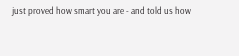just proved how smart you are - and told us how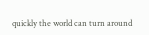quickly the world can turn around